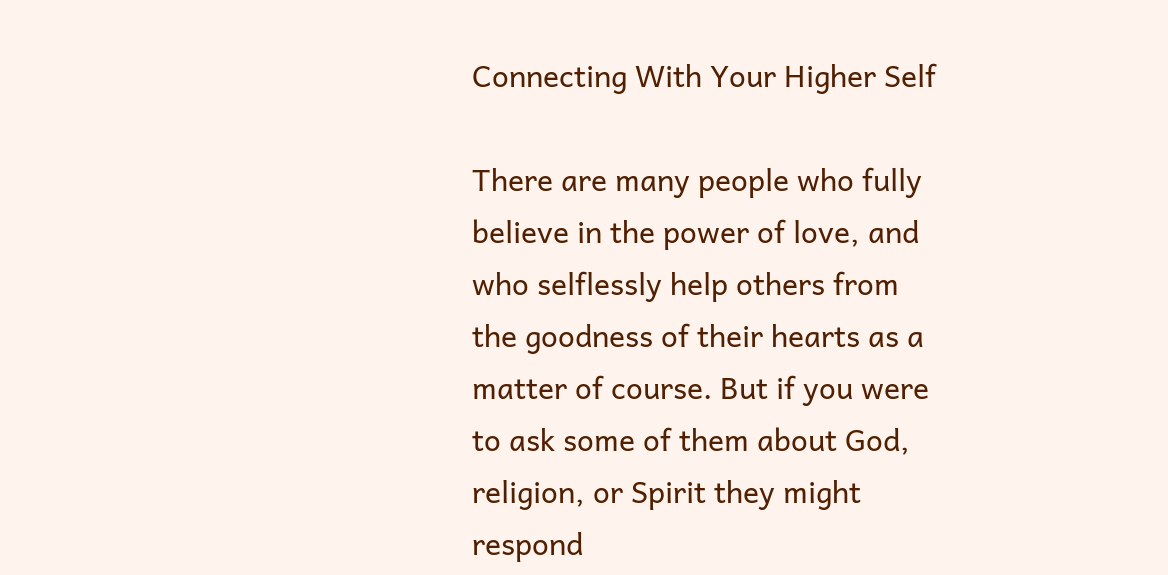Connecting With Your Higher Self

There are many people who fully believe in the power of love, and who selflessly help others from the goodness of their hearts as a matter of course. But if you were to ask some of them about God, religion, or Spirit they might respond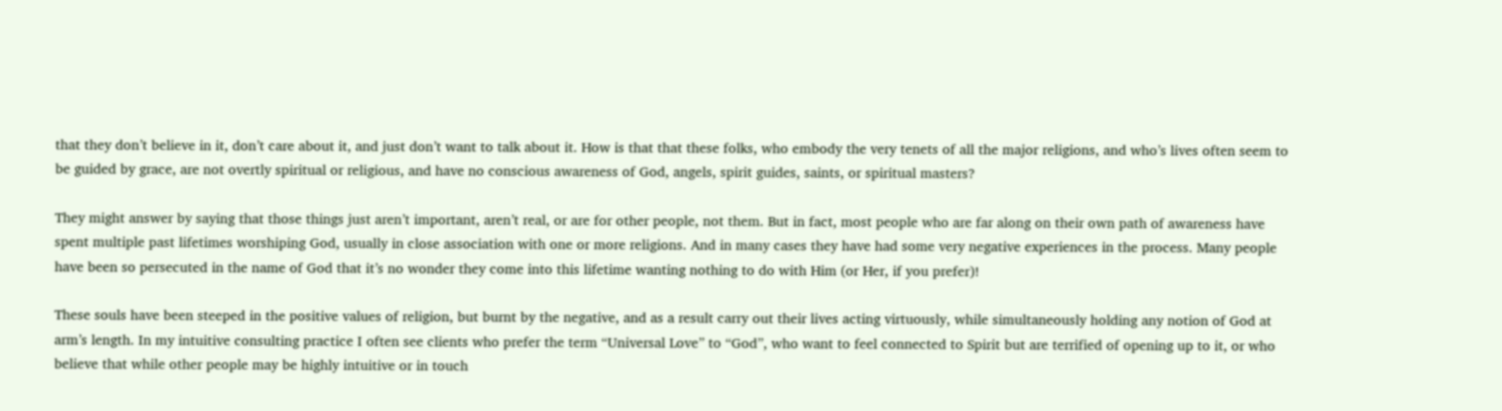that they don’t believe in it, don’t care about it, and just don’t want to talk about it. How is that that these folks, who embody the very tenets of all the major religions, and who’s lives often seem to be guided by grace, are not overtly spiritual or religious, and have no conscious awareness of God, angels, spirit guides, saints, or spiritual masters?

They might answer by saying that those things just aren’t important, aren’t real, or are for other people, not them. But in fact, most people who are far along on their own path of awareness have spent multiple past lifetimes worshiping God, usually in close association with one or more religions. And in many cases they have had some very negative experiences in the process. Many people have been so persecuted in the name of God that it’s no wonder they come into this lifetime wanting nothing to do with Him (or Her, if you prefer)!

These souls have been steeped in the positive values of religion, but burnt by the negative, and as a result carry out their lives acting virtuously, while simultaneously holding any notion of God at arm’s length. In my intuitive consulting practice I often see clients who prefer the term “Universal Love” to “God”, who want to feel connected to Spirit but are terrified of opening up to it, or who believe that while other people may be highly intuitive or in touch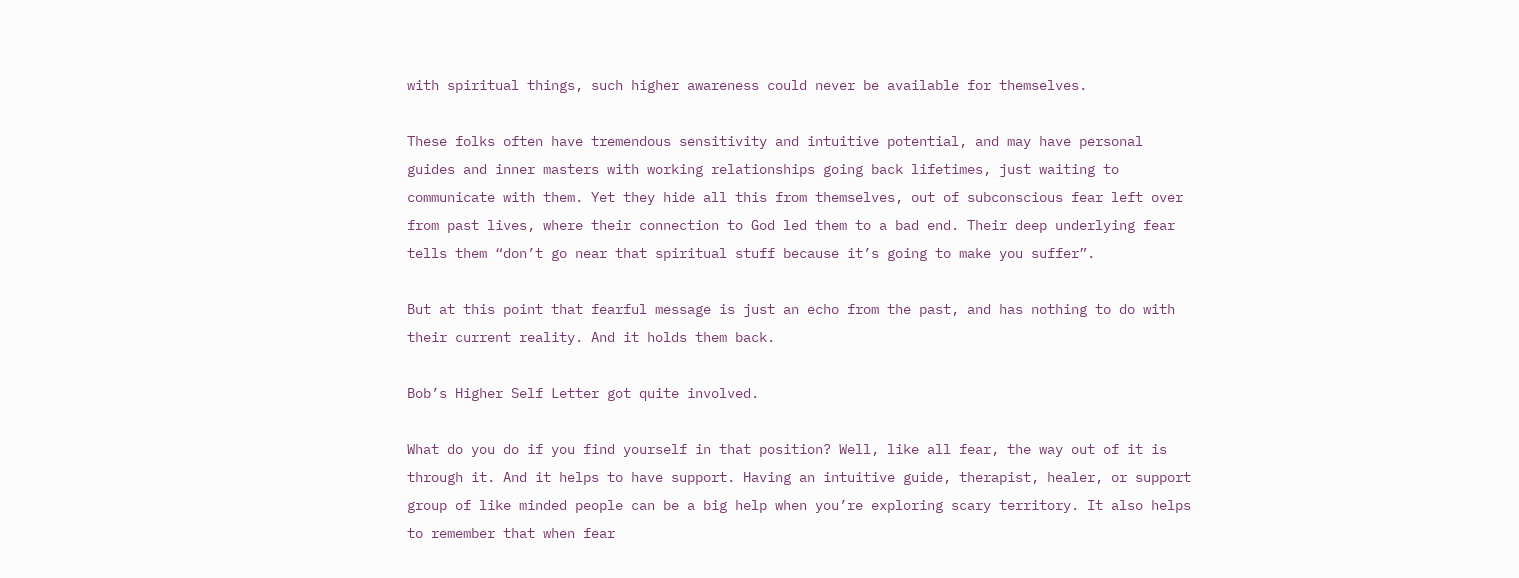with spiritual things, such higher awareness could never be available for themselves.

These folks often have tremendous sensitivity and intuitive potential, and may have personal guides and inner masters with working relationships going back lifetimes, just waiting to communicate with them. Yet they hide all this from themselves, out of subconscious fear left over from past lives, where their connection to God led them to a bad end. Their deep underlying fear tells them “don’t go near that spiritual stuff because it’s going to make you suffer”.

But at this point that fearful message is just an echo from the past, and has nothing to do with their current reality. And it holds them back.

Bob’s Higher Self Letter got quite involved.

What do you do if you find yourself in that position? Well, like all fear, the way out of it is through it. And it helps to have support. Having an intuitive guide, therapist, healer, or support group of like minded people can be a big help when you’re exploring scary territory. It also helps to remember that when fear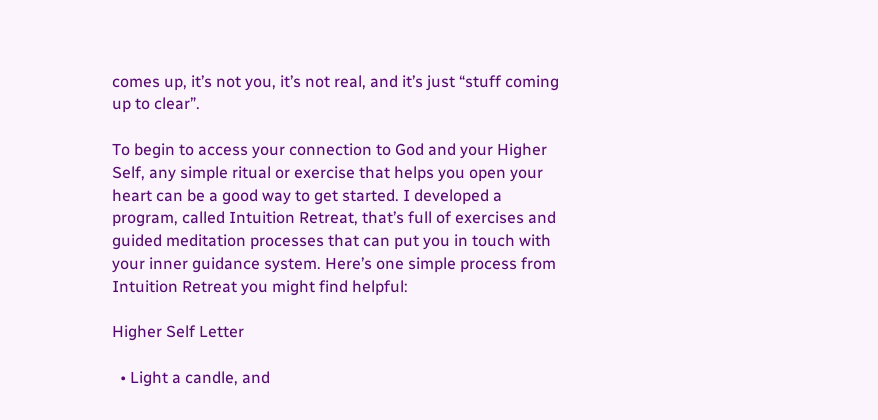comes up, it’s not you, it’s not real, and it’s just “stuff coming up to clear”.

To begin to access your connection to God and your Higher Self, any simple ritual or exercise that helps you open your heart can be a good way to get started. I developed a program, called Intuition Retreat, that’s full of exercises and guided meditation processes that can put you in touch with your inner guidance system. Here’s one simple process from Intuition Retreat you might find helpful:

Higher Self Letter

  • Light a candle, and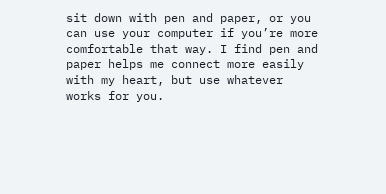sit down with pen and paper, or you can use your computer if you’re more comfortable that way. I find pen and paper helps me connect more easily with my heart, but use whatever works for you.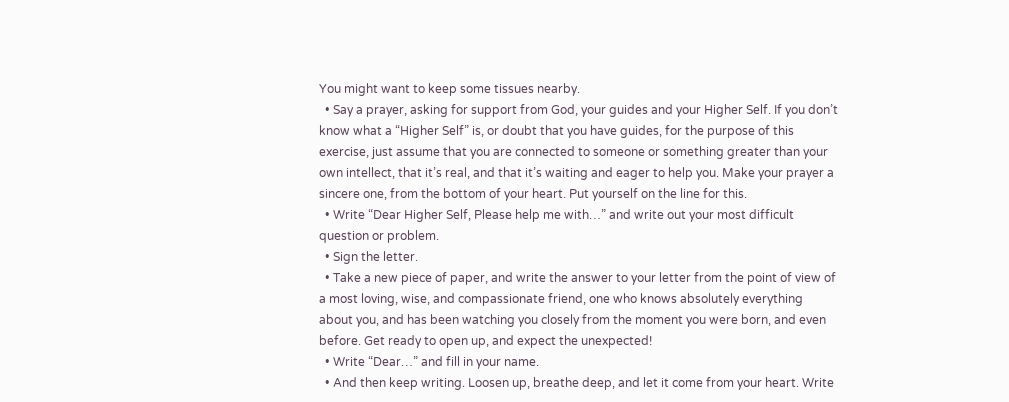You might want to keep some tissues nearby.
  • Say a prayer, asking for support from God, your guides and your Higher Self. If you don’t know what a “Higher Self” is, or doubt that you have guides, for the purpose of this exercise, just assume that you are connected to someone or something greater than your own intellect, that it’s real, and that it’s waiting and eager to help you. Make your prayer a sincere one, from the bottom of your heart. Put yourself on the line for this.
  • Write “Dear Higher Self, Please help me with…” and write out your most difficult question or problem.
  • Sign the letter.
  • Take a new piece of paper, and write the answer to your letter from the point of view of a most loving, wise, and compassionate friend, one who knows absolutely everything about you, and has been watching you closely from the moment you were born, and even before. Get ready to open up, and expect the unexpected!
  • Write “Dear…” and fill in your name.
  • And then keep writing. Loosen up, breathe deep, and let it come from your heart. Write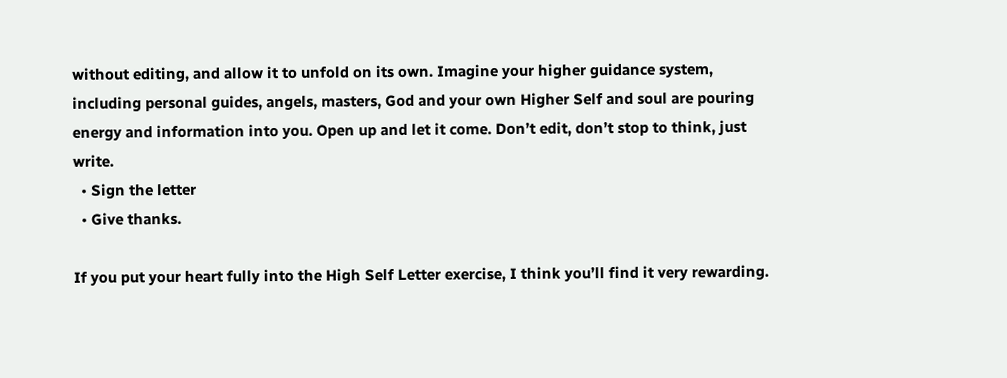without editing, and allow it to unfold on its own. Imagine your higher guidance system, including personal guides, angels, masters, God and your own Higher Self and soul are pouring energy and information into you. Open up and let it come. Don’t edit, don’t stop to think, just write.
  • Sign the letter
  • Give thanks.

If you put your heart fully into the High Self Letter exercise, I think you’ll find it very rewarding.